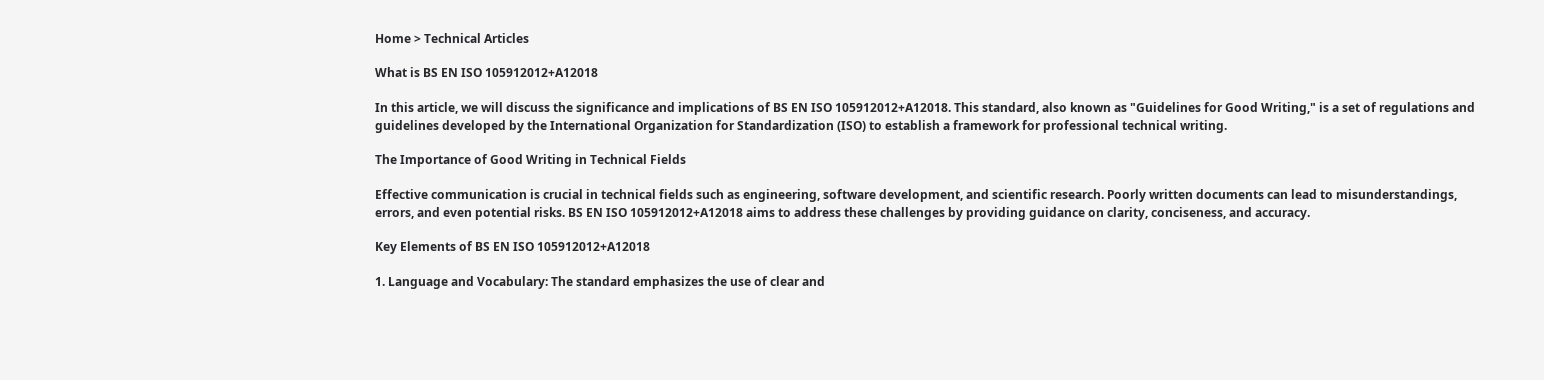Home > Technical Articles

What is BS EN ISO 105912012+A12018

In this article, we will discuss the significance and implications of BS EN ISO 105912012+A12018. This standard, also known as "Guidelines for Good Writing," is a set of regulations and guidelines developed by the International Organization for Standardization (ISO) to establish a framework for professional technical writing.

The Importance of Good Writing in Technical Fields

Effective communication is crucial in technical fields such as engineering, software development, and scientific research. Poorly written documents can lead to misunderstandings, errors, and even potential risks. BS EN ISO 105912012+A12018 aims to address these challenges by providing guidance on clarity, conciseness, and accuracy.

Key Elements of BS EN ISO 105912012+A12018

1. Language and Vocabulary: The standard emphasizes the use of clear and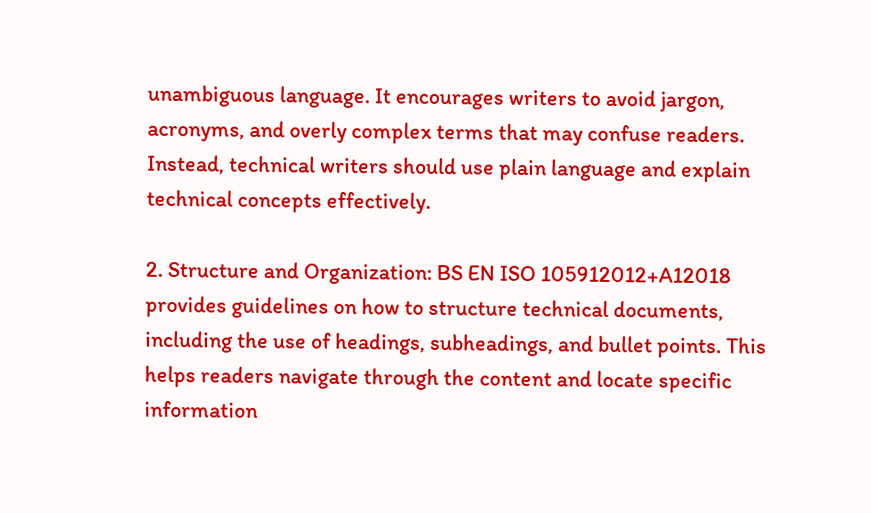unambiguous language. It encourages writers to avoid jargon, acronyms, and overly complex terms that may confuse readers. Instead, technical writers should use plain language and explain technical concepts effectively.

2. Structure and Organization: BS EN ISO 105912012+A12018 provides guidelines on how to structure technical documents, including the use of headings, subheadings, and bullet points. This helps readers navigate through the content and locate specific information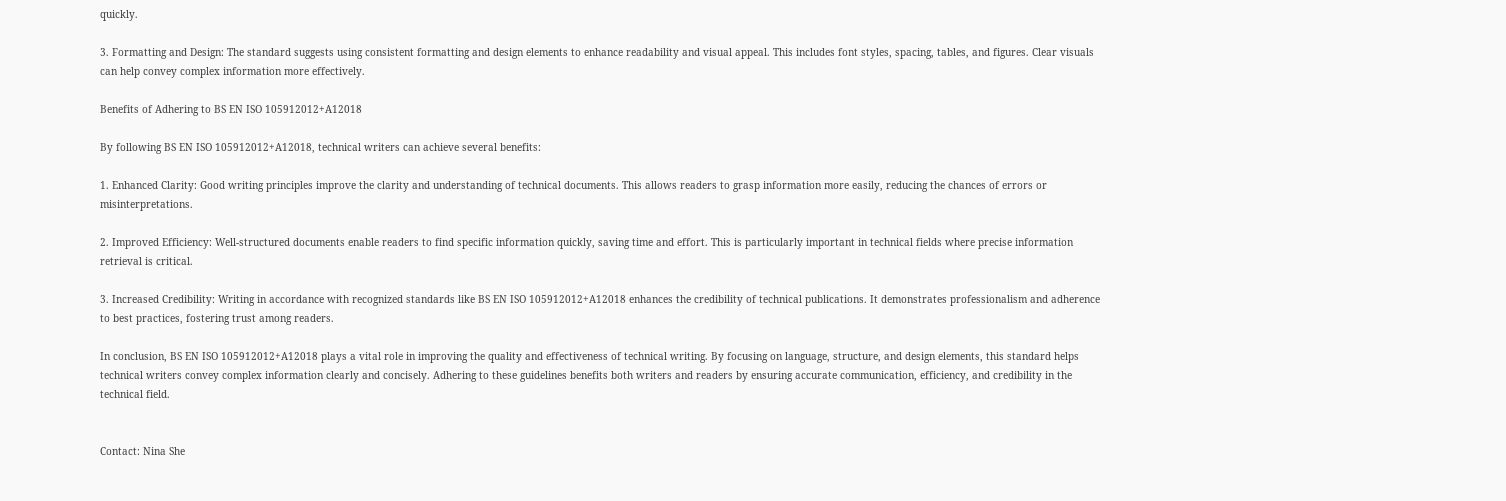quickly.

3. Formatting and Design: The standard suggests using consistent formatting and design elements to enhance readability and visual appeal. This includes font styles, spacing, tables, and figures. Clear visuals can help convey complex information more effectively.

Benefits of Adhering to BS EN ISO 105912012+A12018

By following BS EN ISO 105912012+A12018, technical writers can achieve several benefits:

1. Enhanced Clarity: Good writing principles improve the clarity and understanding of technical documents. This allows readers to grasp information more easily, reducing the chances of errors or misinterpretations.

2. Improved Efficiency: Well-structured documents enable readers to find specific information quickly, saving time and effort. This is particularly important in technical fields where precise information retrieval is critical.

3. Increased Credibility: Writing in accordance with recognized standards like BS EN ISO 105912012+A12018 enhances the credibility of technical publications. It demonstrates professionalism and adherence to best practices, fostering trust among readers.

In conclusion, BS EN ISO 105912012+A12018 plays a vital role in improving the quality and effectiveness of technical writing. By focusing on language, structure, and design elements, this standard helps technical writers convey complex information clearly and concisely. Adhering to these guidelines benefits both writers and readers by ensuring accurate communication, efficiency, and credibility in the technical field.


Contact: Nina She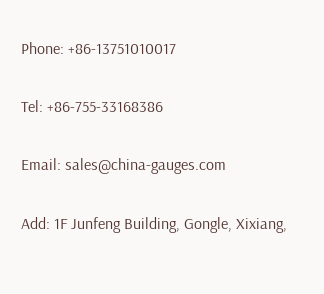Phone: +86-13751010017

Tel: +86-755-33168386

Email: sales@china-gauges.com

Add: 1F Junfeng Building, Gongle, Xixiang,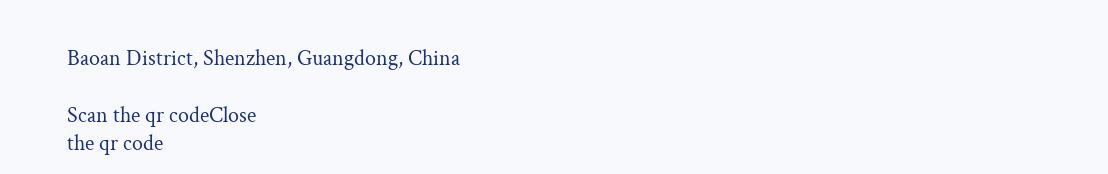Baoan District, Shenzhen, Guangdong, China

Scan the qr codeClose
the qr code